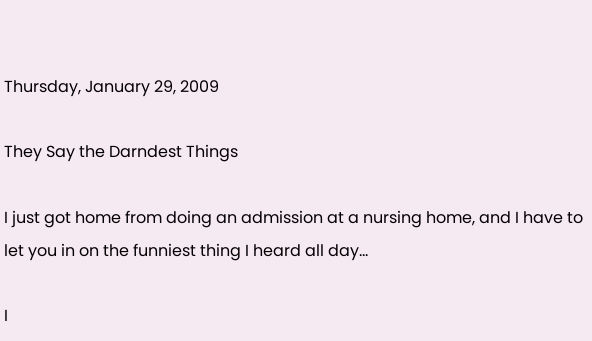Thursday, January 29, 2009

They Say the Darndest Things

I just got home from doing an admission at a nursing home, and I have to let you in on the funniest thing I heard all day...

I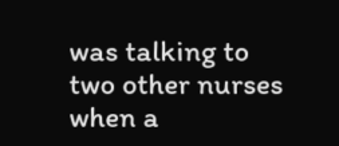was talking to two other nurses when a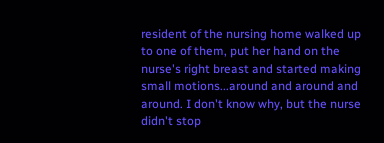resident of the nursing home walked up to one of them, put her hand on the nurse's right breast and started making small motions...around and around and around. I don't know why, but the nurse didn't stop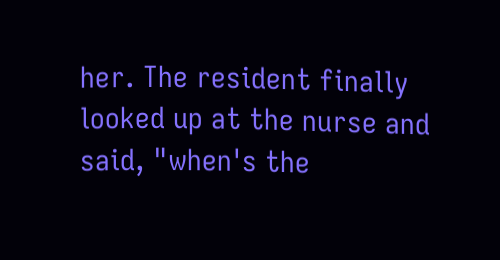her. The resident finally looked up at the nurse and said, "when's the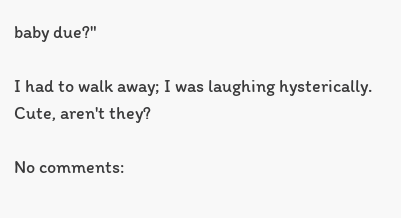baby due?"

I had to walk away; I was laughing hysterically. Cute, aren't they?

No comments: